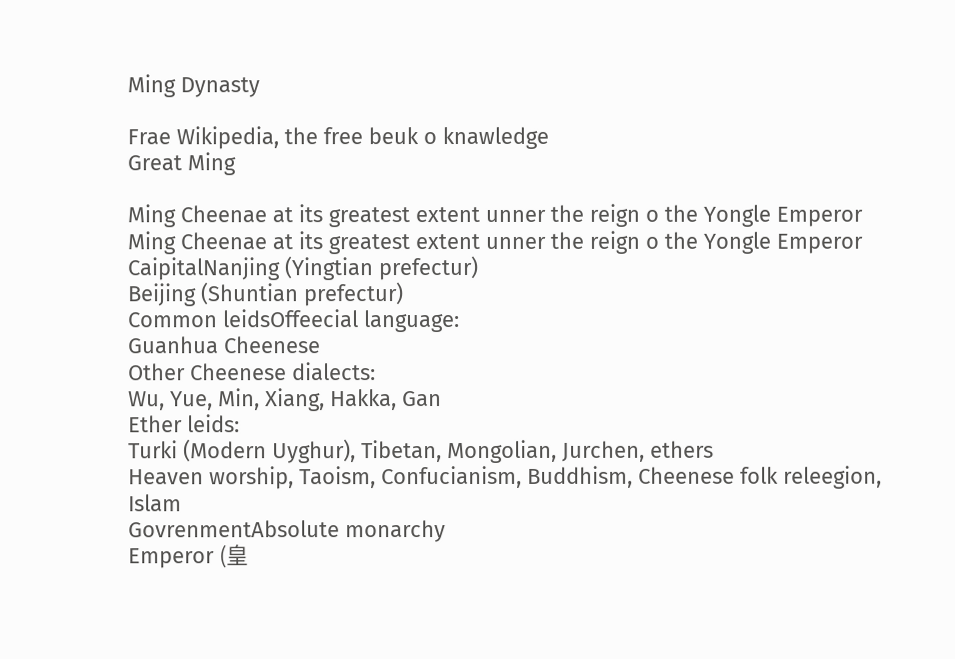Ming Dynasty

Frae Wikipedia, the free beuk o knawledge
Great Ming

Ming Cheenae at its greatest extent unner the reign o the Yongle Emperor
Ming Cheenae at its greatest extent unner the reign o the Yongle Emperor
CaipitalNanjing (Yingtian prefectur)
Beijing (Shuntian prefectur)
Common leidsOffeecial language:
Guanhua Cheenese
Other Cheenese dialects:
Wu, Yue, Min, Xiang, Hakka, Gan
Ether leids:
Turki (Modern Uyghur), Tibetan, Mongolian, Jurchen, ethers
Heaven worship, Taoism, Confucianism, Buddhism, Cheenese folk releegion, Islam
GovrenmentAbsolute monarchy
Emperor (皇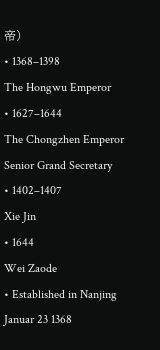帝)
• 1368–1398
The Hongwu Emperor
• 1627–1644
The Chongzhen Emperor
Senior Grand Secretary
• 1402–1407
Xie Jin
• 1644
Wei Zaode
• Established in Nanjing
Januar 23 1368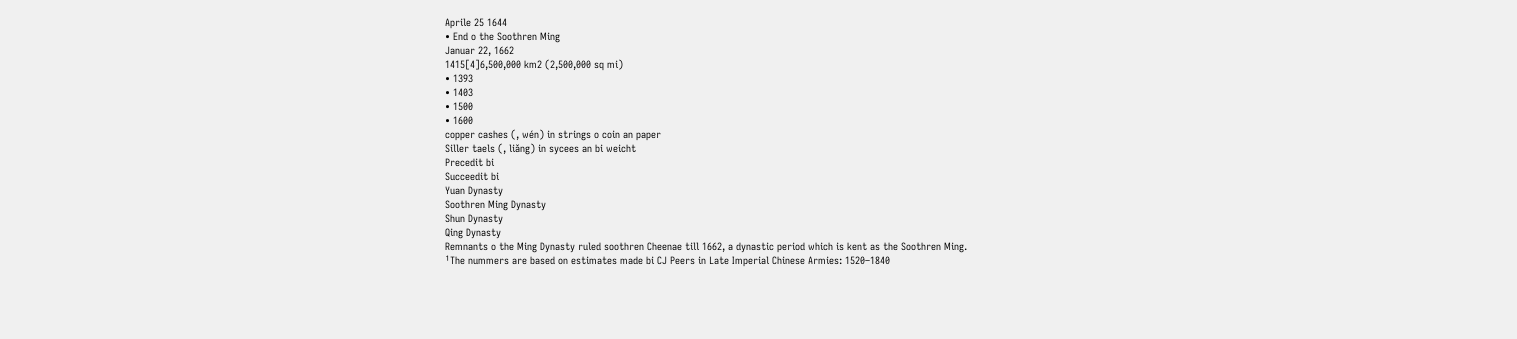Aprile 25 1644
• End o the Soothren Ming
Januar 22, 1662
1415[4]6,500,000 km2 (2,500,000 sq mi)
• 1393
• 1403
• 1500
• 1600
copper cashes (, wén) in strings o coin an paper
Siller taels (, liǎng) in sycees an bi weicht
Precedit bi
Succeedit bi
Yuan Dynasty
Soothren Ming Dynasty
Shun Dynasty
Qing Dynasty
Remnants o the Ming Dynasty ruled soothren Cheenae till 1662, a dynastic period which is kent as the Soothren Ming.
¹The nummers are based on estimates made bi CJ Peers in Late Imperial Chinese Armies: 1520–1840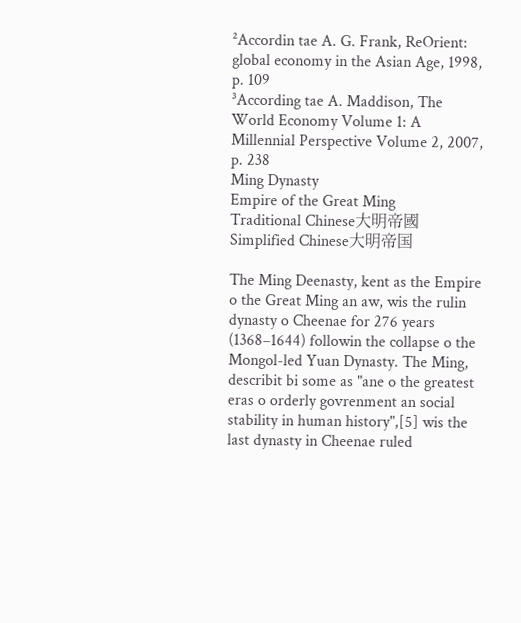²Accordin tae A. G. Frank, ReOrient: global economy in the Asian Age, 1998, p. 109
³According tae A. Maddison, The World Economy Volume 1: A Millennial Perspective Volume 2, 2007, p. 238
Ming Dynasty
Empire of the Great Ming
Traditional Chinese大明帝國
Simplified Chinese大明帝国

The Ming Deenasty, kent as the Empire o the Great Ming an aw, wis the rulin dynasty o Cheenae for 276 years (1368–1644) followin the collapse o the Mongol-led Yuan Dynasty. The Ming, describit bi some as "ane o the greatest eras o orderly govrenment an social stability in human history",[5] wis the last dynasty in Cheenae ruled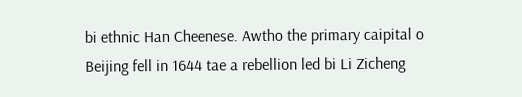bi ethnic Han Cheenese. Awtho the primary caipital o Beijing fell in 1644 tae a rebellion led bi Li Zicheng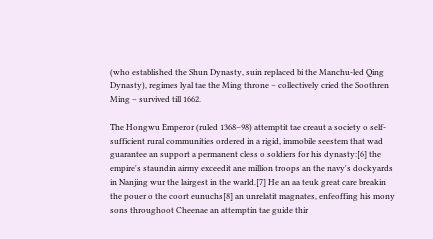(who established the Shun Dynasty, suin replaced bi the Manchu-led Qing Dynasty), regimes lyal tae the Ming throne – collectively cried the Soothren Ming – survived till 1662.

The Hongwu Emperor (ruled 1368–98) attemptit tae creaut a society o self-sufficient rural communities ordered in a rigid, immobile seestem that wad guarantee an support a permanent cless o soldiers for his dynasty:[6] the empire's staundin airmy exceedit ane million troops an the navy's dockyards in Nanjing wur the lairgest in the warld.[7] He an aa teuk great care breakin the pouer o the coort eunuchs[8] an unrelatit magnates, enfeoffing his mony sons throughoot Cheenae an attemptin tae guide thir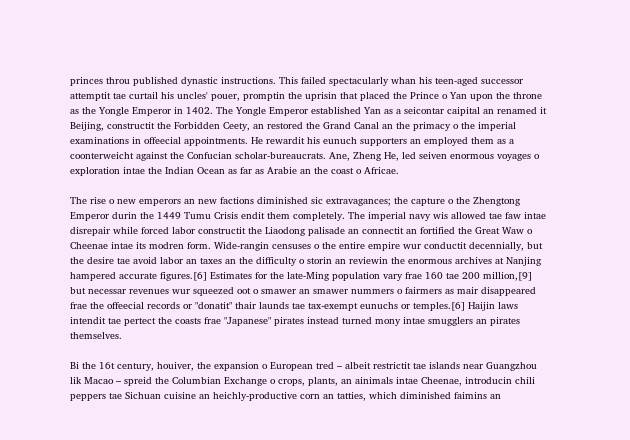princes throu published dynastic instructions. This failed spectacularly whan his teen-aged successor attemptit tae curtail his uncles' pouer, promptin the uprisin that placed the Prince o Yan upon the throne as the Yongle Emperor in 1402. The Yongle Emperor established Yan as a seicontar caipital an renamed it Beijing, constructit the Forbidden Ceety, an restored the Grand Canal an the primacy o the imperial examinations in offeecial appointments. He rewardit his eunuch supporters an employed them as a coonterweicht against the Confucian scholar-bureaucrats. Ane, Zheng He, led seiven enormous voyages o exploration intae the Indian Ocean as far as Arabie an the coast o Africae.

The rise o new emperors an new factions diminished sic extravagances; the capture o the Zhengtong Emperor durin the 1449 Tumu Crisis endit them completely. The imperial navy wis allowed tae faw intae disrepair while forced labor constructit the Liaodong palisade an connectit an fortified the Great Waw o Cheenae intae its modren form. Wide-rangin censuses o the entire empire wur conductit decennially, but the desire tae avoid labor an taxes an the difficulty o storin an reviewin the enormous archives at Nanjing hampered accurate figures.[6] Estimates for the late-Ming population vary frae 160 tae 200 million,[9] but necessar revenues wur squeezed oot o smawer an smawer nummers o fairmers as mair disappeared frae the offeecial records or "donatit" thair launds tae tax-exempt eunuchs or temples.[6] Haijin laws intendit tae pertect the coasts frae "Japanese" pirates instead turned mony intae smugglers an pirates themselves.

Bi the 16t century, houiver, the expansion o European tred – albeit restrictit tae islands near Guangzhou lik Macao – spreid the Columbian Exchange o crops, plants, an ainimals intae Cheenae, introducin chili peppers tae Sichuan cuisine an heichly-productive corn an tatties, which diminished faimins an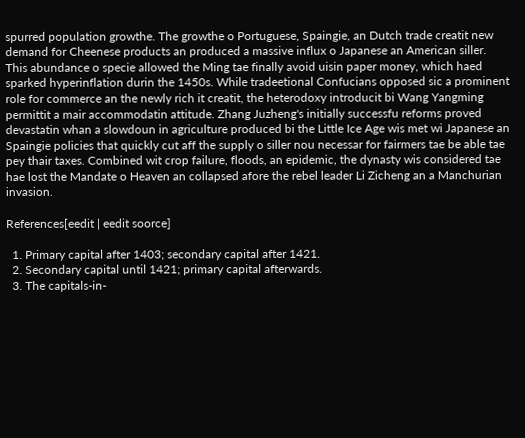spurred population growthe. The growthe o Portuguese, Spaingie, an Dutch trade creatit new demand for Cheenese products an produced a massive influx o Japanese an American siller. This abundance o specie allowed the Ming tae finally avoid uisin paper money, which haed sparked hyperinflation durin the 1450s. While tradeetional Confucians opposed sic a prominent role for commerce an the newly rich it creatit, the heterodoxy introducit bi Wang Yangming permittit a mair accommodatin attitude. Zhang Juzheng's initially successfu reforms proved devastatin whan a slowdoun in agriculture produced bi the Little Ice Age wis met wi Japanese an Spaingie policies that quickly cut aff the supply o siller nou necessar for fairmers tae be able tae pey thair taxes. Combined wit crop failure, floods, an epidemic, the dynasty wis considered tae hae lost the Mandate o Heaven an collapsed afore the rebel leader Li Zicheng an a Manchurian invasion.

References[eedit | eedit soorce]

  1. Primary capital after 1403; secondary capital after 1421.
  2. Secondary capital until 1421; primary capital afterwards.
  3. The capitals-in-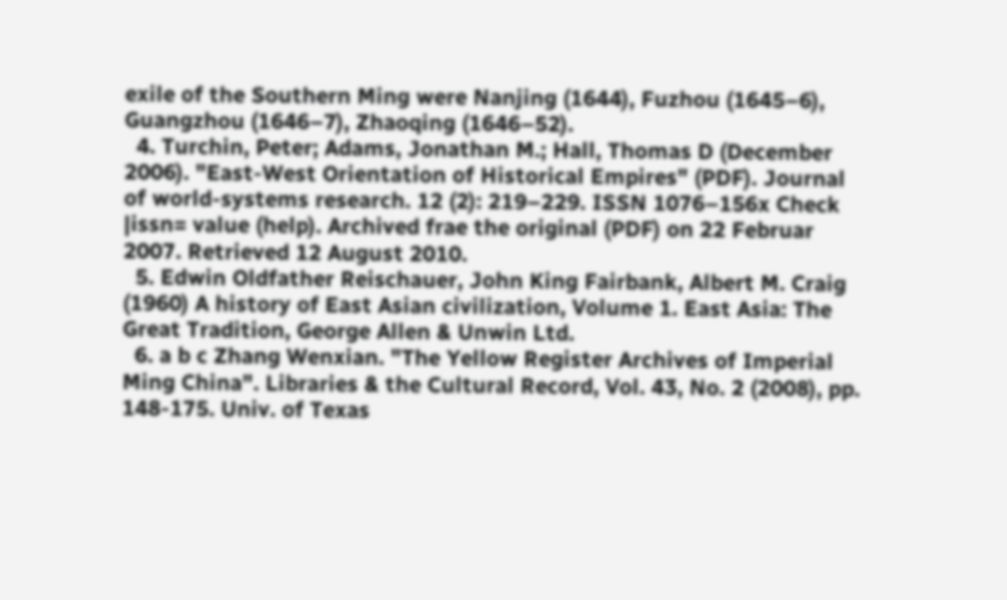exile of the Southern Ming were Nanjing (1644), Fuzhou (1645–6), Guangzhou (1646–7), Zhaoqing (1646–52).
  4. Turchin, Peter; Adams, Jonathan M.; Hall, Thomas D (December 2006). "East-West Orientation of Historical Empires" (PDF). Journal of world-systems research. 12 (2): 219–229. ISSN 1076–156x Check |issn= value (help). Archived frae the original (PDF) on 22 Februar 2007. Retrieved 12 August 2010.
  5. Edwin Oldfather Reischauer, John King Fairbank, Albert M. Craig (1960) A history of East Asian civilization, Volume 1. East Asia: The Great Tradition, George Allen & Unwin Ltd.
  6. a b c Zhang Wenxian. "The Yellow Register Archives of Imperial Ming China". Libraries & the Cultural Record, Vol. 43, No. 2 (2008), pp. 148-175. Univ. of Texas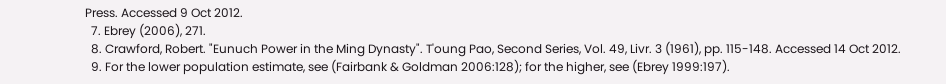Press. Accessed 9 Oct 2012.
  7. Ebrey (2006), 271.
  8. Crawford, Robert. "Eunuch Power in the Ming Dynasty". T'oung Pao, Second Series, Vol. 49, Livr. 3 (1961), pp. 115-148. Accessed 14 Oct 2012.
  9. For the lower population estimate, see (Fairbank & Goldman 2006:128); for the higher, see (Ebrey 1999:197).